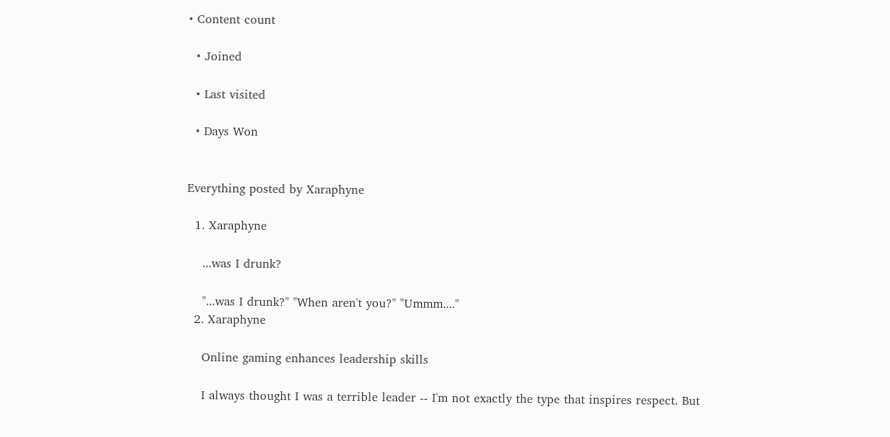• Content count

  • Joined

  • Last visited

  • Days Won


Everything posted by Xaraphyne

  1. Xaraphyne

    ...was I drunk?

    "...was I drunk?" "When aren't you?" "Ummm...."
  2. Xaraphyne

    Online gaming enhances leadership skills

    I always thought I was a terrible leader -- I'm not exactly the type that inspires respect. But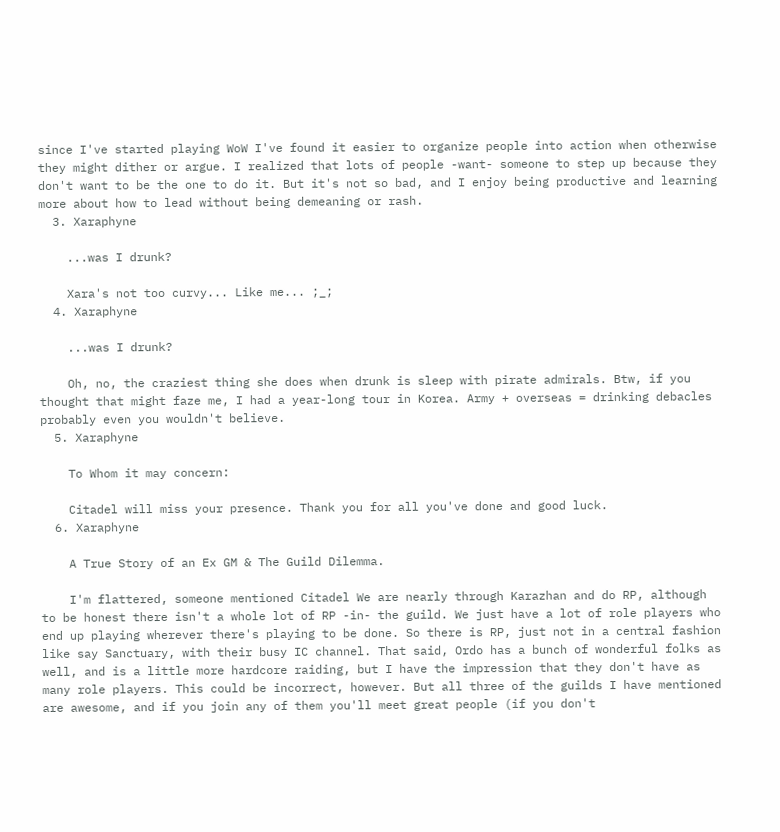since I've started playing WoW I've found it easier to organize people into action when otherwise they might dither or argue. I realized that lots of people -want- someone to step up because they don't want to be the one to do it. But it's not so bad, and I enjoy being productive and learning more about how to lead without being demeaning or rash.
  3. Xaraphyne

    ...was I drunk?

    Xara's not too curvy... Like me... ;_;
  4. Xaraphyne

    ...was I drunk?

    Oh, no, the craziest thing she does when drunk is sleep with pirate admirals. Btw, if you thought that might faze me, I had a year-long tour in Korea. Army + overseas = drinking debacles probably even you wouldn't believe.
  5. Xaraphyne

    To Whom it may concern:

    Citadel will miss your presence. Thank you for all you've done and good luck.
  6. Xaraphyne

    A True Story of an Ex GM & The Guild Dilemma.

    I'm flattered, someone mentioned Citadel We are nearly through Karazhan and do RP, although to be honest there isn't a whole lot of RP -in- the guild. We just have a lot of role players who end up playing wherever there's playing to be done. So there is RP, just not in a central fashion like say Sanctuary, with their busy IC channel. That said, Ordo has a bunch of wonderful folks as well, and is a little more hardcore raiding, but I have the impression that they don't have as many role players. This could be incorrect, however. But all three of the guilds I have mentioned are awesome, and if you join any of them you'll meet great people (if you don't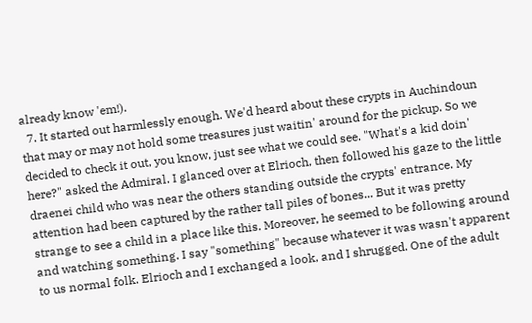already know 'em!).
  7. It started out harmlessly enough. We'd heard about these crypts in Auchindoun that may or may not hold some treasures just waitin' around for the pickup. So we decided to check it out, you know, just see what we could see. "What's a kid doin' here?" asked the Admiral. I glanced over at Elrioch, then followed his gaze to the little draenei child who was near the others standing outside the crypts' entrance. My attention had been captured by the rather tall piles of bones... But it was pretty strange to see a child in a place like this. Moreover, he seemed to be following around and watching something. I say "something" because whatever it was wasn't apparent to us normal folk. Elrioch and I exchanged a look, and I shrugged. One of the adult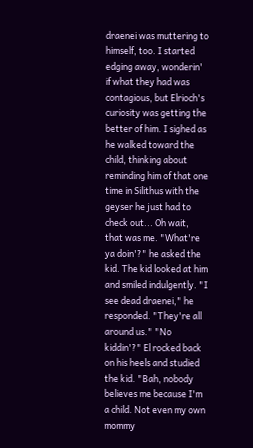draenei was muttering to himself, too. I started edging away, wonderin' if what they had was contagious, but Elrioch's curiosity was getting the better of him. I sighed as he walked toward the child, thinking about reminding him of that one time in Silithus with the geyser he just had to check out... Oh wait, that was me. "What're ya doin'?" he asked the kid. The kid looked at him and smiled indulgently. "I see dead draenei," he responded. "They're all around us." "No kiddin'?" El rocked back on his heels and studied the kid. "Bah, nobody believes me because I'm a child. Not even my own mommy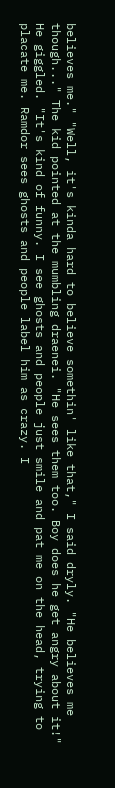believes me." "Well, it's kinda hard to believe somethin' like that," I said dryly. "He believes me though..." The kid pointed at the mumbling draenei. "He sees them too. Boy does he get angry about it!" He giggled. "It's kind of funny. I see ghosts and people just smile and pat me on the head, trying to placate me. Ramdor sees ghosts and people label him as crazy. I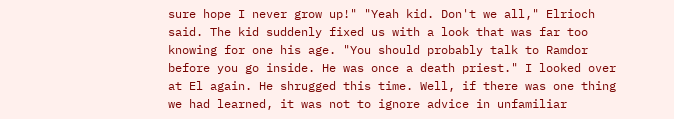sure hope I never grow up!" "Yeah kid. Don't we all," Elrioch said. The kid suddenly fixed us with a look that was far too knowing for one his age. "You should probably talk to Ramdor before you go inside. He was once a death priest." I looked over at El again. He shrugged this time. Well, if there was one thing we had learned, it was not to ignore advice in unfamiliar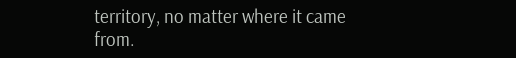territory, no matter where it came from.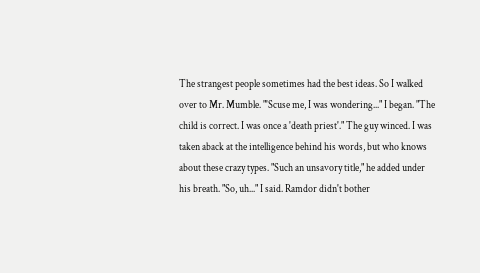The strangest people sometimes had the best ideas. So I walked over to Mr. Mumble. "'Scuse me, I was wondering..." I began. "The child is correct. I was once a 'death priest'." The guy winced. I was taken aback at the intelligence behind his words, but who knows about these crazy types. "Such an unsavory title," he added under his breath. "So, uh..." I said. Ramdor didn't bother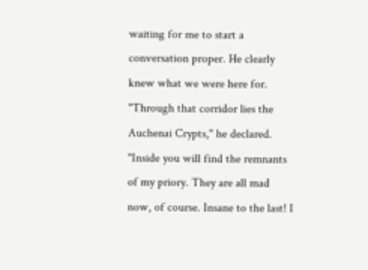waiting for me to start a conversation proper. He clearly knew what we were here for. "Through that corridor lies the Auchenai Crypts," he declared. "Inside you will find the remnants of my priory. They are all mad now, of course. Insane to the last! I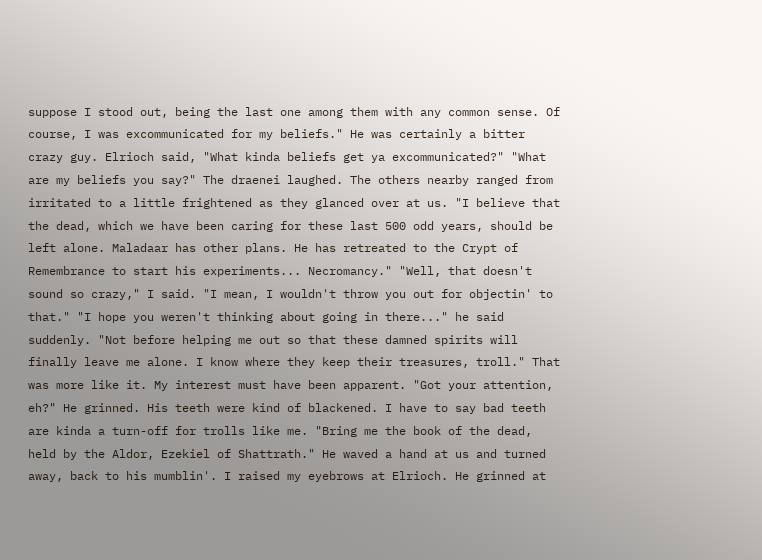suppose I stood out, being the last one among them with any common sense. Of course, I was excommunicated for my beliefs." He was certainly a bitter crazy guy. Elrioch said, "What kinda beliefs get ya excommunicated?" "What are my beliefs you say?" The draenei laughed. The others nearby ranged from irritated to a little frightened as they glanced over at us. "I believe that the dead, which we have been caring for these last 500 odd years, should be left alone. Maladaar has other plans. He has retreated to the Crypt of Remembrance to start his experiments... Necromancy." "Well, that doesn't sound so crazy," I said. "I mean, I wouldn't throw you out for objectin' to that." "I hope you weren't thinking about going in there..." he said suddenly. "Not before helping me out so that these damned spirits will finally leave me alone. I know where they keep their treasures, troll." That was more like it. My interest must have been apparent. "Got your attention, eh?" He grinned. His teeth were kind of blackened. I have to say bad teeth are kinda a turn-off for trolls like me. "Bring me the book of the dead, held by the Aldor, Ezekiel of Shattrath." He waved a hand at us and turned away, back to his mumblin'. I raised my eyebrows at Elrioch. He grinned at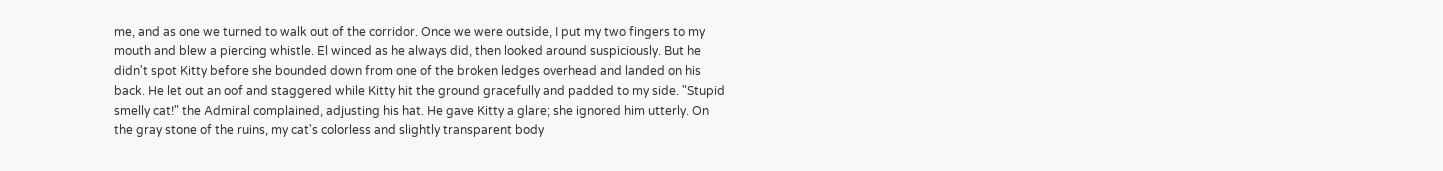me, and as one we turned to walk out of the corridor. Once we were outside, I put my two fingers to my mouth and blew a piercing whistle. El winced as he always did, then looked around suspiciously. But he didn't spot Kitty before she bounded down from one of the broken ledges overhead and landed on his back. He let out an oof and staggered while Kitty hit the ground gracefully and padded to my side. "Stupid smelly cat!" the Admiral complained, adjusting his hat. He gave Kitty a glare; she ignored him utterly. On the gray stone of the ruins, my cat's colorless and slightly transparent body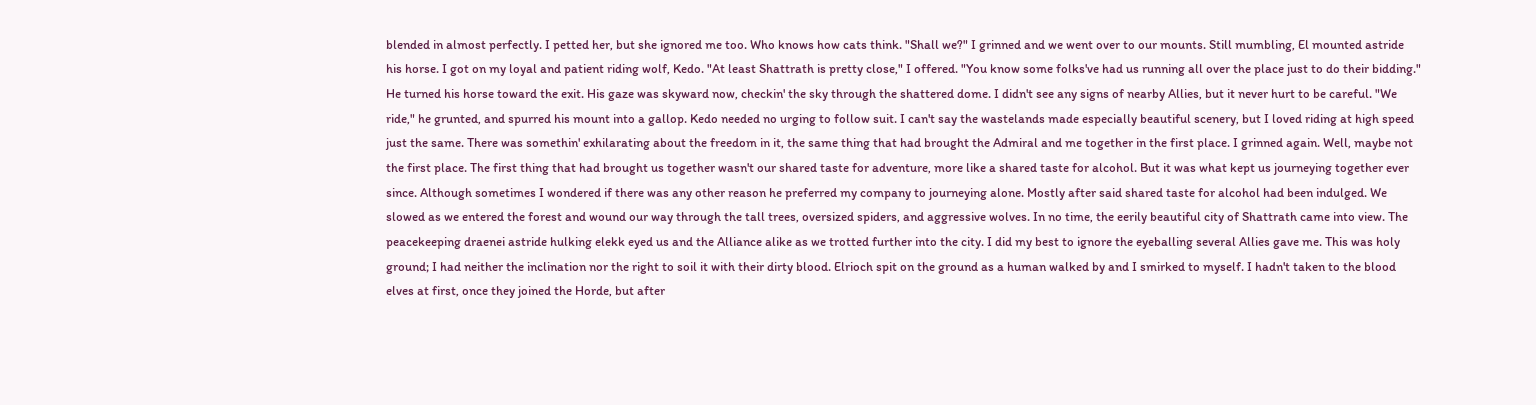blended in almost perfectly. I petted her, but she ignored me too. Who knows how cats think. "Shall we?" I grinned and we went over to our mounts. Still mumbling, El mounted astride his horse. I got on my loyal and patient riding wolf, Kedo. "At least Shattrath is pretty close," I offered. "You know some folks've had us running all over the place just to do their bidding." He turned his horse toward the exit. His gaze was skyward now, checkin' the sky through the shattered dome. I didn't see any signs of nearby Allies, but it never hurt to be careful. "We ride," he grunted, and spurred his mount into a gallop. Kedo needed no urging to follow suit. I can't say the wastelands made especially beautiful scenery, but I loved riding at high speed just the same. There was somethin' exhilarating about the freedom in it, the same thing that had brought the Admiral and me together in the first place. I grinned again. Well, maybe not the first place. The first thing that had brought us together wasn't our shared taste for adventure, more like a shared taste for alcohol. But it was what kept us journeying together ever since. Although sometimes I wondered if there was any other reason he preferred my company to journeying alone. Mostly after said shared taste for alcohol had been indulged. We slowed as we entered the forest and wound our way through the tall trees, oversized spiders, and aggressive wolves. In no time, the eerily beautiful city of Shattrath came into view. The peacekeeping draenei astride hulking elekk eyed us and the Alliance alike as we trotted further into the city. I did my best to ignore the eyeballing several Allies gave me. This was holy ground; I had neither the inclination nor the right to soil it with their dirty blood. Elrioch spit on the ground as a human walked by and I smirked to myself. I hadn't taken to the blood elves at first, once they joined the Horde, but after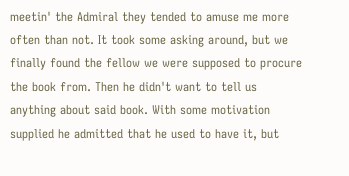meetin' the Admiral they tended to amuse me more often than not. It took some asking around, but we finally found the fellow we were supposed to procure the book from. Then he didn't want to tell us anything about said book. With some motivation supplied he admitted that he used to have it, but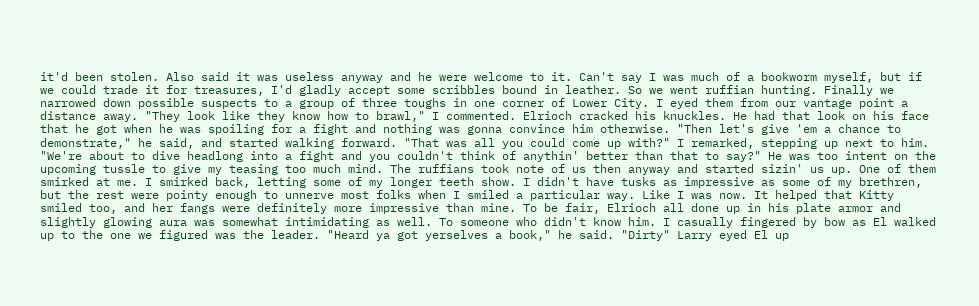it'd been stolen. Also said it was useless anyway and he were welcome to it. Can't say I was much of a bookworm myself, but if we could trade it for treasures, I'd gladly accept some scribbles bound in leather. So we went ruffian hunting. Finally we narrowed down possible suspects to a group of three toughs in one corner of Lower City. I eyed them from our vantage point a distance away. "They look like they know how to brawl," I commented. Elrioch cracked his knuckles. He had that look on his face that he got when he was spoiling for a fight and nothing was gonna convince him otherwise. "Then let's give 'em a chance to demonstrate," he said, and started walking forward. "That was all you could come up with?" I remarked, stepping up next to him. "We're about to dive headlong into a fight and you couldn't think of anythin' better than that to say?" He was too intent on the upcoming tussle to give my teasing too much mind. The ruffians took note of us then anyway and started sizin' us up. One of them smirked at me. I smirked back, letting some of my longer teeth show. I didn't have tusks as impressive as some of my brethren, but the rest were pointy enough to unnerve most folks when I smiled a particular way. Like I was now. It helped that Kitty smiled too, and her fangs were definitely more impressive than mine. To be fair, Elrioch all done up in his plate armor and slightly glowing aura was somewhat intimidating as well. To someone who didn't know him. I casually fingered by bow as El walked up to the one we figured was the leader. "Heard ya got yerselves a book," he said. "Dirty" Larry eyed El up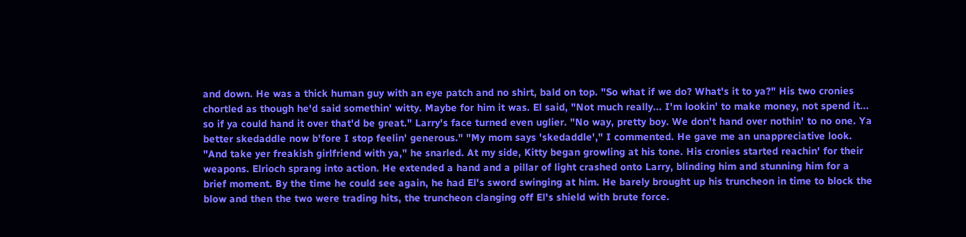and down. He was a thick human guy with an eye patch and no shirt, bald on top. "So what if we do? What's it to ya?" His two cronies chortled as though he'd said somethin' witty. Maybe for him it was. El said, "Not much really... I'm lookin' to make money, not spend it... so if ya could hand it over that'd be great." Larry's face turned even uglier. "No way, pretty boy. We don't hand over nothin' to no one. Ya better skedaddle now b'fore I stop feelin' generous." "My mom says 'skedaddle'," I commented. He gave me an unappreciative look. "And take yer freakish girlfriend with ya," he snarled. At my side, Kitty began growling at his tone. His cronies started reachin' for their weapons. Elrioch sprang into action. He extended a hand and a pillar of light crashed onto Larry, blinding him and stunning him for a brief moment. By the time he could see again, he had El's sword swinging at him. He barely brought up his truncheon in time to block the blow and then the two were trading hits, the truncheon clanging off El's shield with brute force.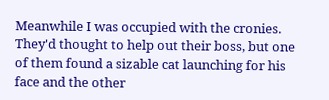Meanwhile I was occupied with the cronies. They'd thought to help out their boss, but one of them found a sizable cat launching for his face and the other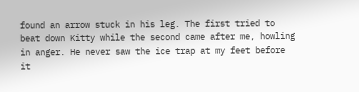found an arrow stuck in his leg. The first tried to beat down Kitty while the second came after me, howling in anger. He never saw the ice trap at my feet before it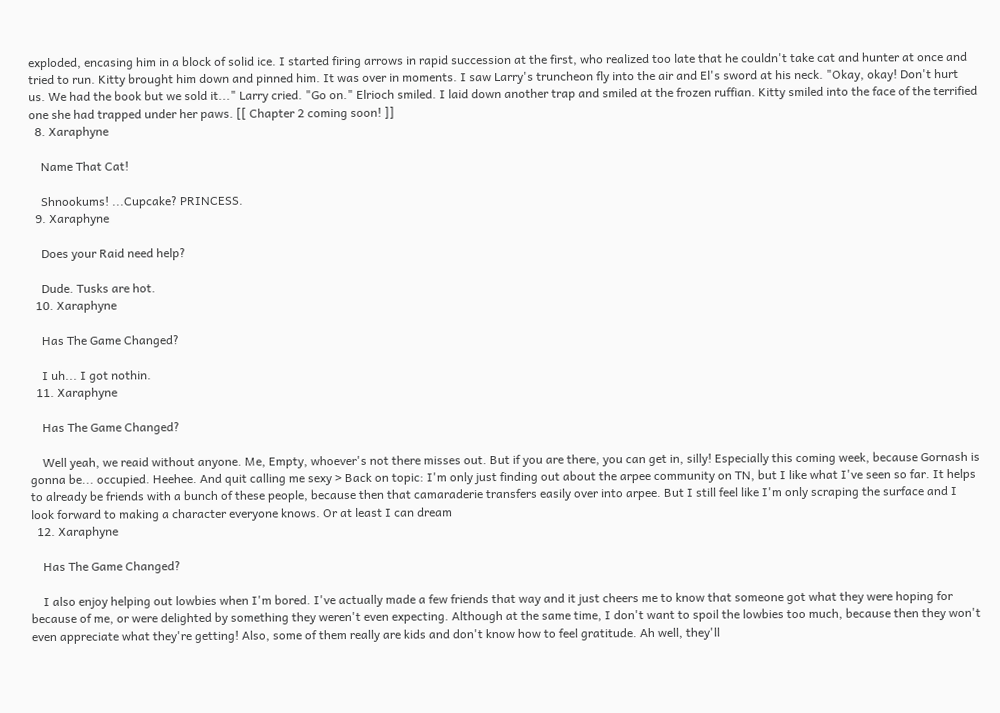exploded, encasing him in a block of solid ice. I started firing arrows in rapid succession at the first, who realized too late that he couldn't take cat and hunter at once and tried to run. Kitty brought him down and pinned him. It was over in moments. I saw Larry's truncheon fly into the air and El's sword at his neck. "Okay, okay! Don't hurt us. We had the book but we sold it..." Larry cried. "Go on." Elrioch smiled. I laid down another trap and smiled at the frozen ruffian. Kitty smiled into the face of the terrified one she had trapped under her paws. [[ Chapter 2 coming soon! ]]
  8. Xaraphyne

    Name That Cat!

    Shnookums! ...Cupcake? PRINCESS.
  9. Xaraphyne

    Does your Raid need help?

    Dude. Tusks are hot.
  10. Xaraphyne

    Has The Game Changed?

    I uh... I got nothin.
  11. Xaraphyne

    Has The Game Changed?

    Well yeah, we reaid without anyone. Me, Empty, whoever's not there misses out. But if you are there, you can get in, silly! Especially this coming week, because Gornash is gonna be... occupied. Heehee. And quit calling me sexy > Back on topic: I'm only just finding out about the arpee community on TN, but I like what I've seen so far. It helps to already be friends with a bunch of these people, because then that camaraderie transfers easily over into arpee. But I still feel like I'm only scraping the surface and I look forward to making a character everyone knows. Or at least I can dream
  12. Xaraphyne

    Has The Game Changed?

    I also enjoy helping out lowbies when I'm bored. I've actually made a few friends that way and it just cheers me to know that someone got what they were hoping for because of me, or were delighted by something they weren't even expecting. Although at the same time, I don't want to spoil the lowbies too much, because then they won't even appreciate what they're getting! Also, some of them really are kids and don't know how to feel gratitude. Ah well, they'll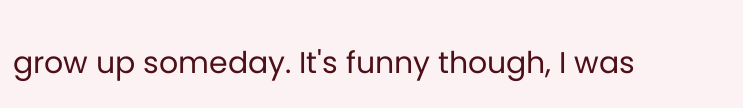grow up someday. It's funny though, I was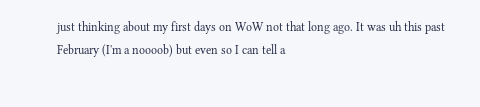just thinking about my first days on WoW not that long ago. It was uh this past February (I'm a noooob) but even so I can tell a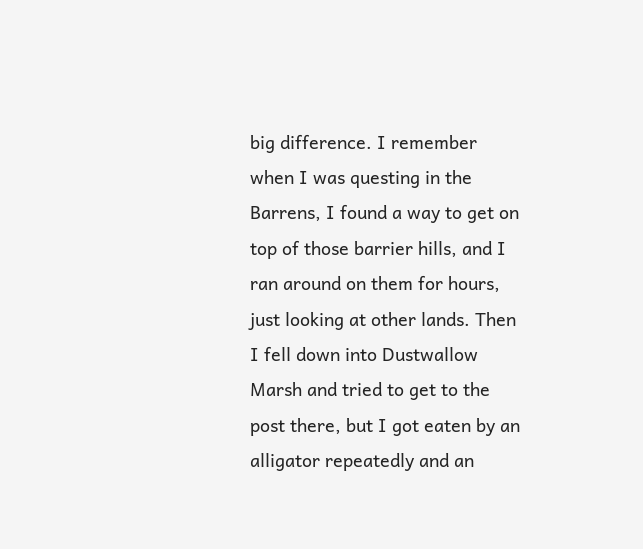big difference. I remember when I was questing in the Barrens, I found a way to get on top of those barrier hills, and I ran around on them for hours, just looking at other lands. Then I fell down into Dustwallow Marsh and tried to get to the post there, but I got eaten by an alligator repeatedly and an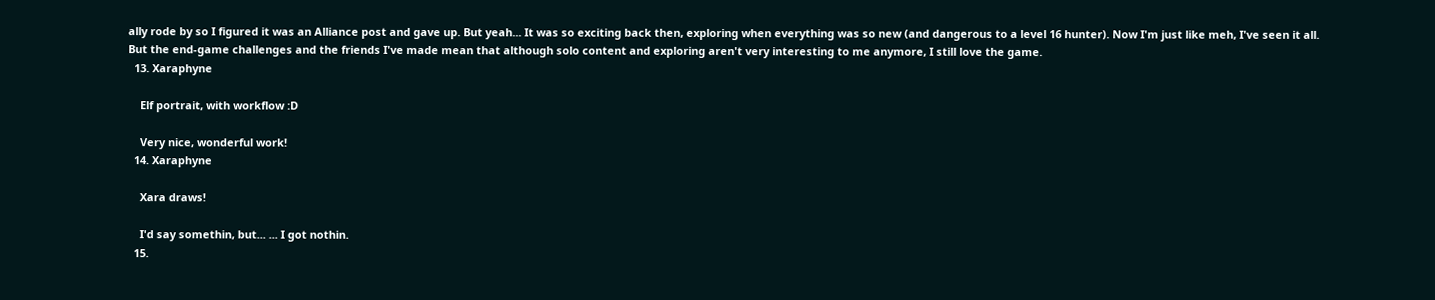ally rode by so I figured it was an Alliance post and gave up. But yeah... It was so exciting back then, exploring when everything was so new (and dangerous to a level 16 hunter). Now I'm just like meh, I've seen it all. But the end-game challenges and the friends I've made mean that although solo content and exploring aren't very interesting to me anymore, I still love the game.
  13. Xaraphyne

    Elf portrait, with workflow :D

    Very nice, wonderful work!
  14. Xaraphyne

    Xara draws!

    I'd say somethin, but... ... I got nothin.
  15.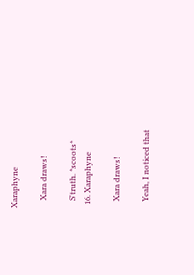Xaraphyne

    Xara draws!

    S'truth. *scoots*
  16. Xaraphyne

    Xara draws!

    Yeah, I noticed that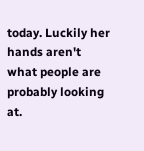today. Luckily her hands aren't what people are probably looking at.